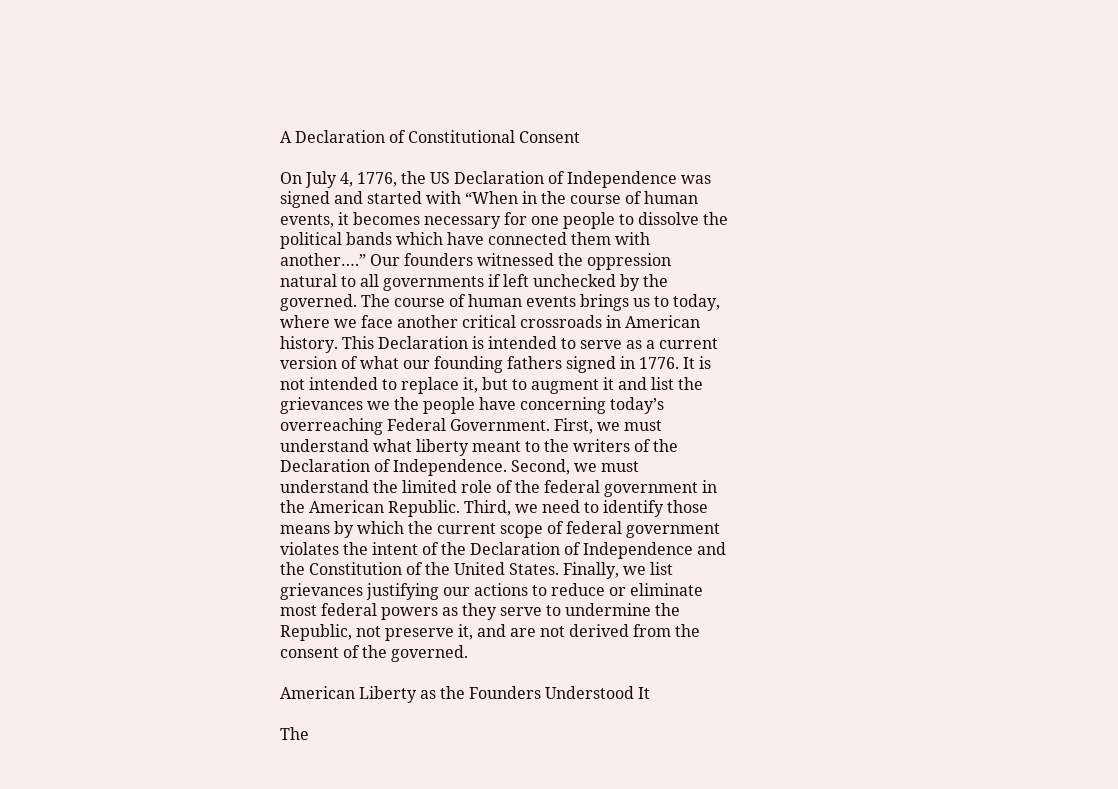A Declaration of Constitutional Consent

On July 4, 1776, the US Declaration of Independence was signed and started with “When in the course of human events, it becomes necessary for one people to dissolve the political bands which have connected them with another….” Our founders witnessed the oppression natural to all governments if left unchecked by the governed. The course of human events brings us to today, where we face another critical crossroads in American history. This Declaration is intended to serve as a current version of what our founding fathers signed in 1776. It is not intended to replace it, but to augment it and list the grievances we the people have concerning today’s overreaching Federal Government. First, we must understand what liberty meant to the writers of the Declaration of Independence. Second, we must understand the limited role of the federal government in the American Republic. Third, we need to identify those means by which the current scope of federal government violates the intent of the Declaration of Independence and the Constitution of the United States. Finally, we list grievances justifying our actions to reduce or eliminate most federal powers as they serve to undermine the Republic, not preserve it, and are not derived from the consent of the governed.

American Liberty as the Founders Understood It

The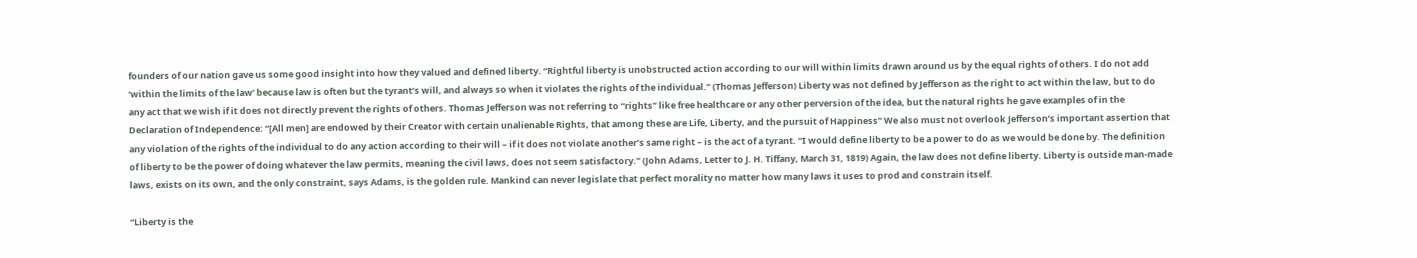founders of our nation gave us some good insight into how they valued and defined liberty. “Rightful liberty is unobstructed action according to our will within limits drawn around us by the equal rights of others. I do not add ‘within the limits of the law’ because law is often but the tyrant’s will, and always so when it violates the rights of the individual.” (Thomas Jefferson) Liberty was not defined by Jefferson as the right to act within the law, but to do any act that we wish if it does not directly prevent the rights of others. Thomas Jefferson was not referring to “rights” like free healthcare or any other perversion of the idea, but the natural rights he gave examples of in the Declaration of Independence: “[All men] are endowed by their Creator with certain unalienable Rights, that among these are Life, Liberty, and the pursuit of Happiness” We also must not overlook Jefferson’s important assertion that any violation of the rights of the individual to do any action according to their will – if it does not violate another’s same right – is the act of a tyrant. “I would define liberty to be a power to do as we would be done by. The definition of liberty to be the power of doing whatever the law permits, meaning the civil laws, does not seem satisfactory.” (John Adams, Letter to J. H. Tiffany, March 31, 1819) Again, the law does not define liberty. Liberty is outside man-made laws, exists on its own, and the only constraint, says Adams, is the golden rule. Mankind can never legislate that perfect morality no matter how many laws it uses to prod and constrain itself.

“Liberty is the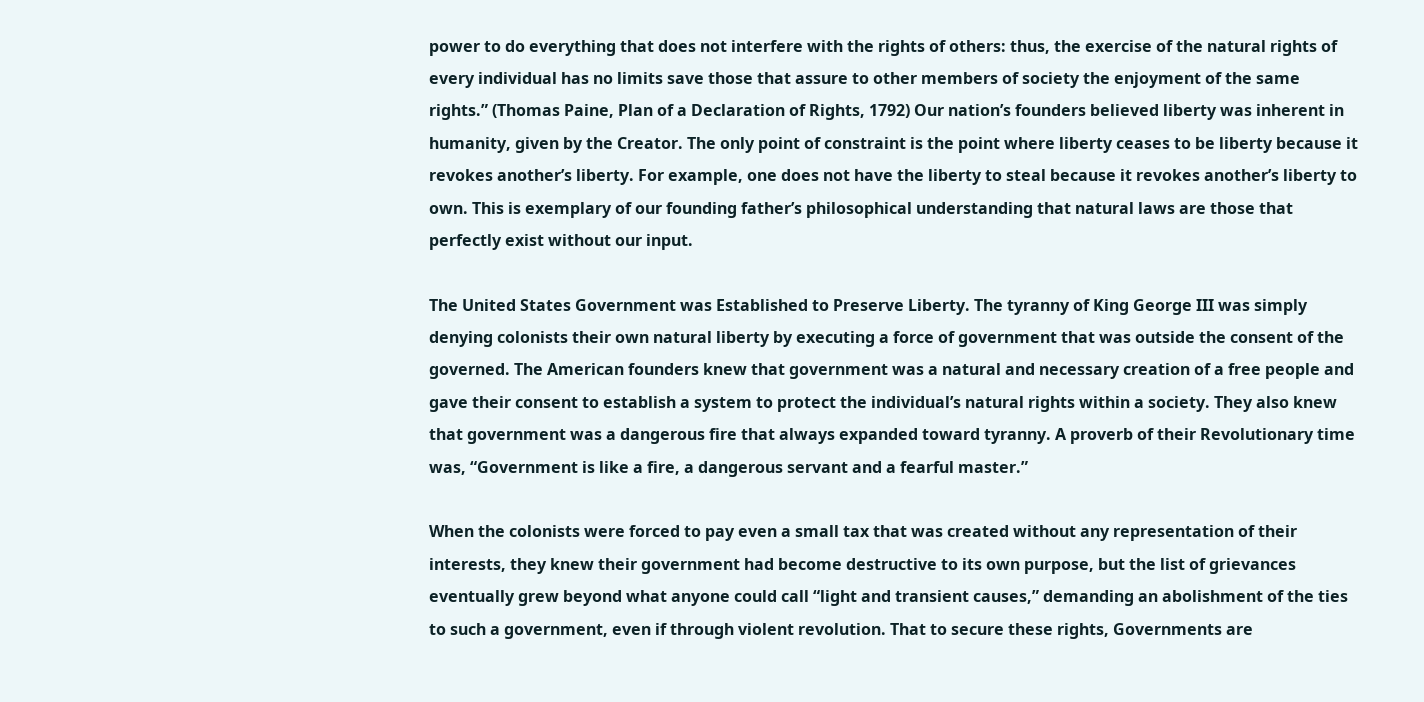power to do everything that does not interfere with the rights of others: thus, the exercise of the natural rights of every individual has no limits save those that assure to other members of society the enjoyment of the same rights.” (Thomas Paine, Plan of a Declaration of Rights, 1792) Our nation’s founders believed liberty was inherent in humanity, given by the Creator. The only point of constraint is the point where liberty ceases to be liberty because it revokes another’s liberty. For example, one does not have the liberty to steal because it revokes another’s liberty to own. This is exemplary of our founding father’s philosophical understanding that natural laws are those that perfectly exist without our input.

The United States Government was Established to Preserve Liberty. The tyranny of King George III was simply denying colonists their own natural liberty by executing a force of government that was outside the consent of the governed. The American founders knew that government was a natural and necessary creation of a free people and gave their consent to establish a system to protect the individual’s natural rights within a society. They also knew that government was a dangerous fire that always expanded toward tyranny. A proverb of their Revolutionary time was, “Government is like a fire, a dangerous servant and a fearful master.”

When the colonists were forced to pay even a small tax that was created without any representation of their interests, they knew their government had become destructive to its own purpose, but the list of grievances eventually grew beyond what anyone could call “light and transient causes,” demanding an abolishment of the ties to such a government, even if through violent revolution. That to secure these rights, Governments are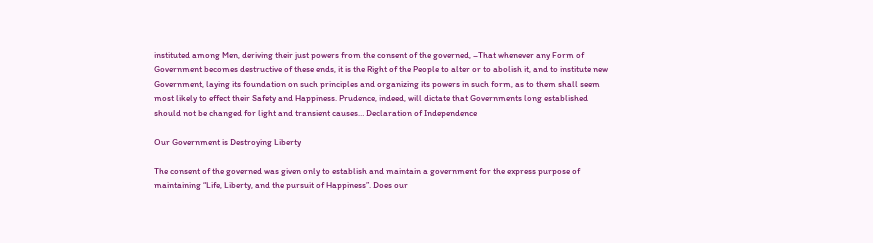instituted among Men, deriving their just powers from the consent of the governed, –That whenever any Form of Government becomes destructive of these ends, it is the Right of the People to alter or to abolish it, and to institute new Government, laying its foundation on such principles and organizing its powers in such form, as to them shall seem most likely to effect their Safety and Happiness. Prudence, indeed, will dictate that Governments long established should not be changed for light and transient causes… Declaration of Independence

Our Government is Destroying Liberty

The consent of the governed was given only to establish and maintain a government for the express purpose of maintaining “Life, Liberty, and the pursuit of Happiness”. Does our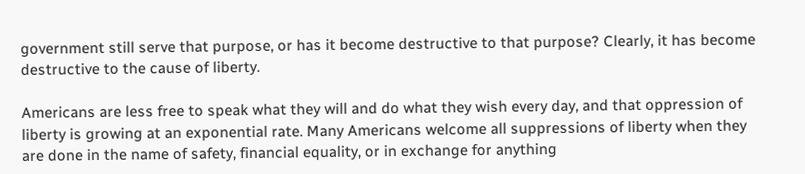government still serve that purpose, or has it become destructive to that purpose? Clearly, it has become destructive to the cause of liberty.

Americans are less free to speak what they will and do what they wish every day, and that oppression of liberty is growing at an exponential rate. Many Americans welcome all suppressions of liberty when they are done in the name of safety, financial equality, or in exchange for anything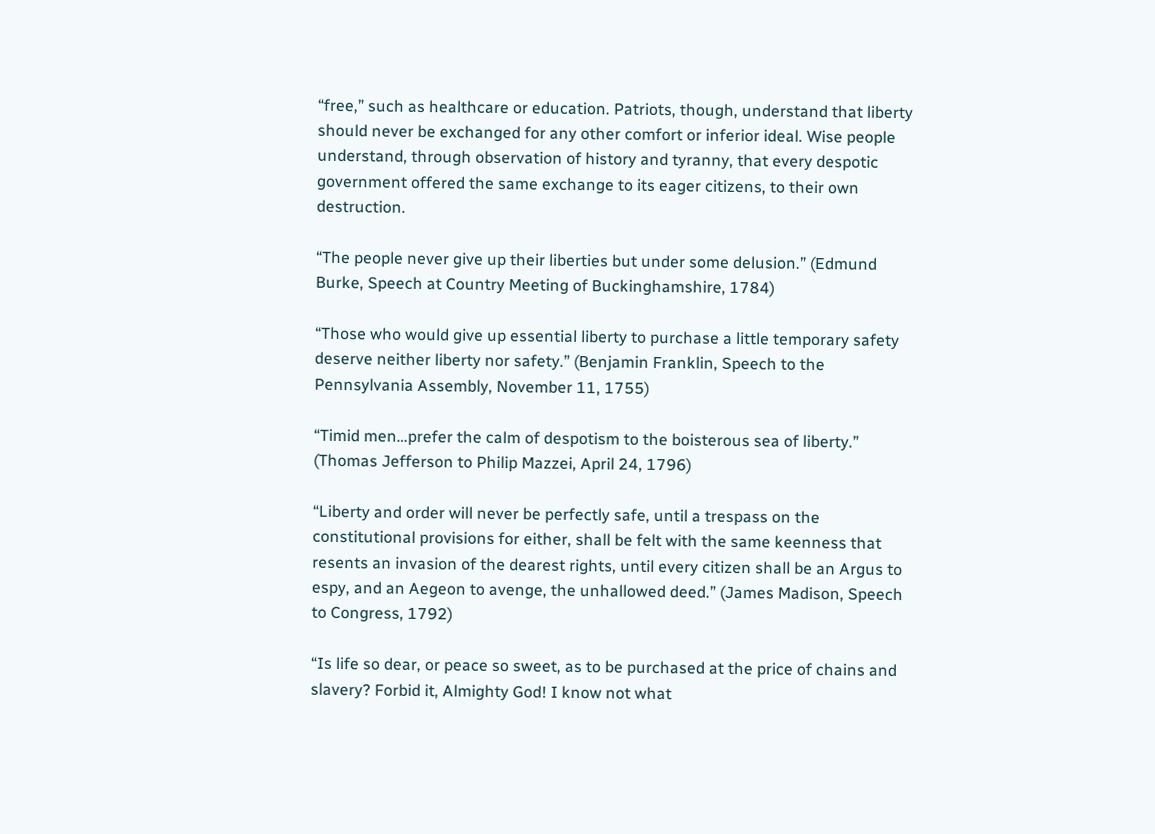“free,” such as healthcare or education. Patriots, though, understand that liberty should never be exchanged for any other comfort or inferior ideal. Wise people understand, through observation of history and tyranny, that every despotic government offered the same exchange to its eager citizens, to their own destruction.

“The people never give up their liberties but under some delusion.” (Edmund Burke, Speech at Country Meeting of Buckinghamshire, 1784)

“Those who would give up essential liberty to purchase a little temporary safety deserve neither liberty nor safety.” (Benjamin Franklin, Speech to the Pennsylvania Assembly, November 11, 1755)

“Timid men…prefer the calm of despotism to the boisterous sea of liberty.” (Thomas Jefferson to Philip Mazzei, April 24, 1796)

“Liberty and order will never be perfectly safe, until a trespass on the constitutional provisions for either, shall be felt with the same keenness that resents an invasion of the dearest rights, until every citizen shall be an Argus to espy, and an Aegeon to avenge, the unhallowed deed.” (James Madison, Speech to Congress, 1792)

“Is life so dear, or peace so sweet, as to be purchased at the price of chains and slavery? Forbid it, Almighty God! I know not what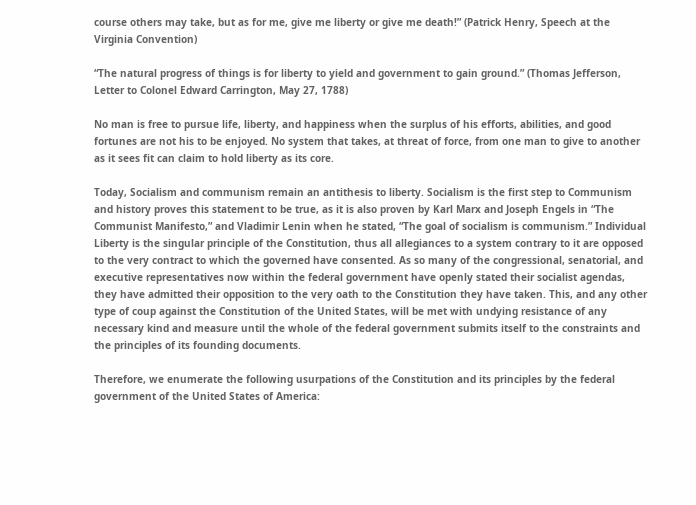course others may take, but as for me, give me liberty or give me death!” (Patrick Henry, Speech at the Virginia Convention)

“The natural progress of things is for liberty to yield and government to gain ground.” (Thomas Jefferson, Letter to Colonel Edward Carrington, May 27, 1788)

No man is free to pursue life, liberty, and happiness when the surplus of his efforts, abilities, and good fortunes are not his to be enjoyed. No system that takes, at threat of force, from one man to give to another as it sees fit can claim to hold liberty as its core.

Today, Socialism and communism remain an antithesis to liberty. Socialism is the first step to Communism and history proves this statement to be true, as it is also proven by Karl Marx and Joseph Engels in “The Communist Manifesto,” and Vladimir Lenin when he stated, “The goal of socialism is communism.” Individual Liberty is the singular principle of the Constitution, thus all allegiances to a system contrary to it are opposed to the very contract to which the governed have consented. As so many of the congressional, senatorial, and executive representatives now within the federal government have openly stated their socialist agendas, they have admitted their opposition to the very oath to the Constitution they have taken. This, and any other type of coup against the Constitution of the United States, will be met with undying resistance of any necessary kind and measure until the whole of the federal government submits itself to the constraints and the principles of its founding documents.

Therefore, we enumerate the following usurpations of the Constitution and its principles by the federal government of the United States of America: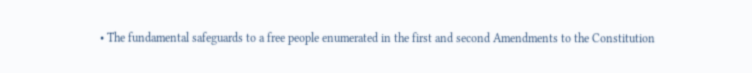• The fundamental safeguards to a free people enumerated in the first and second Amendments to the Constitution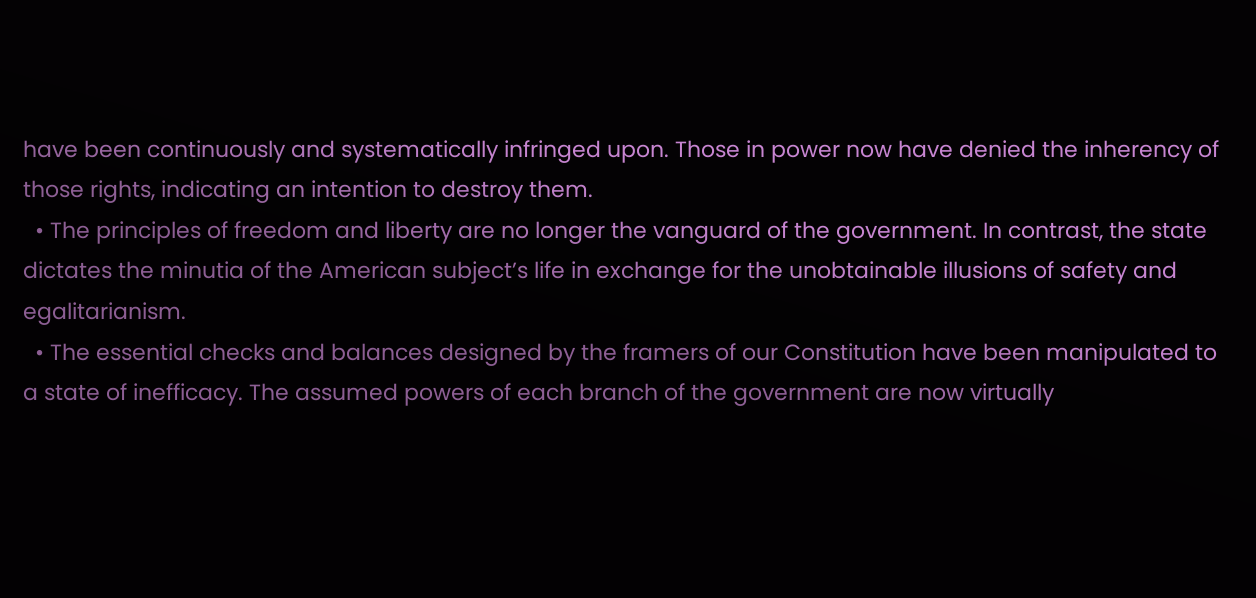have been continuously and systematically infringed upon. Those in power now have denied the inherency of those rights, indicating an intention to destroy them.
  • The principles of freedom and liberty are no longer the vanguard of the government. In contrast, the state dictates the minutia of the American subject’s life in exchange for the unobtainable illusions of safety and egalitarianism.
  • The essential checks and balances designed by the framers of our Constitution have been manipulated to a state of inefficacy. The assumed powers of each branch of the government are now virtually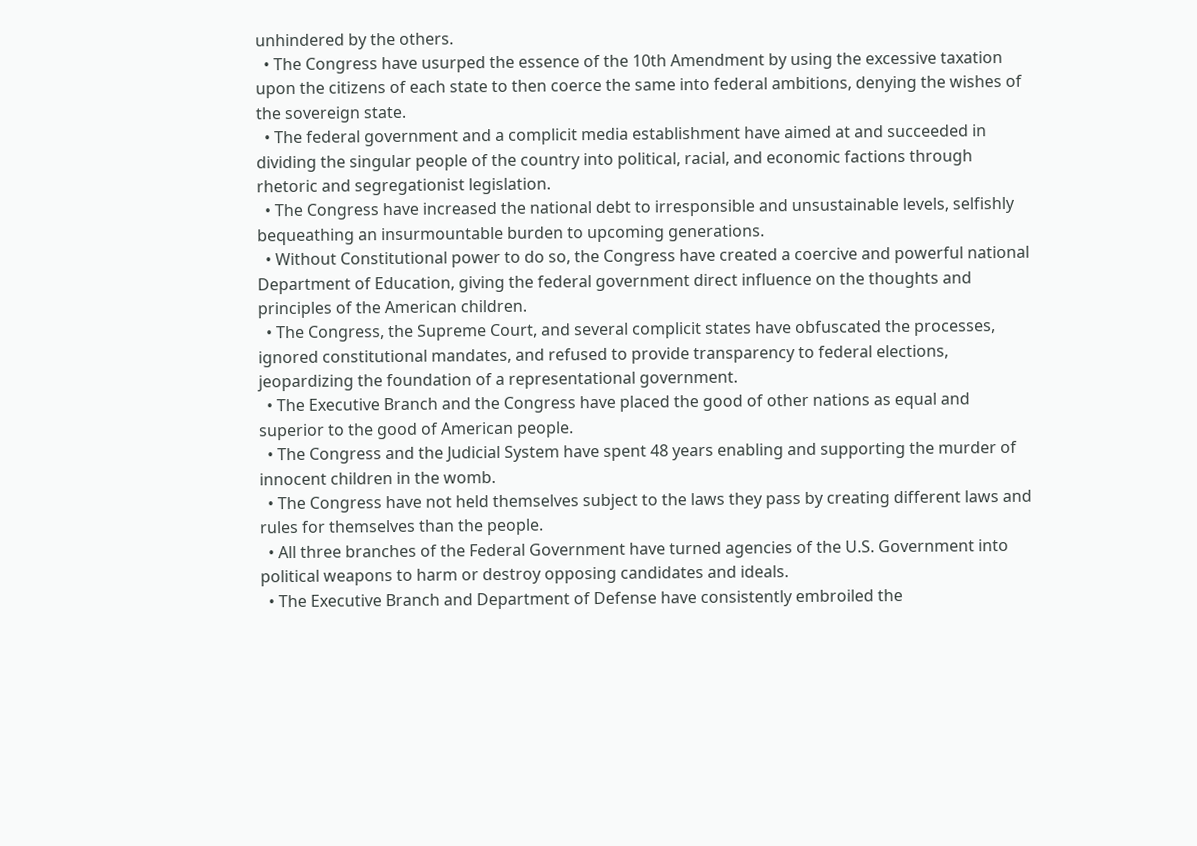unhindered by the others.
  • The Congress have usurped the essence of the 10th Amendment by using the excessive taxation upon the citizens of each state to then coerce the same into federal ambitions, denying the wishes of the sovereign state.
  • The federal government and a complicit media establishment have aimed at and succeeded in dividing the singular people of the country into political, racial, and economic factions through rhetoric and segregationist legislation.
  • The Congress have increased the national debt to irresponsible and unsustainable levels, selfishly bequeathing an insurmountable burden to upcoming generations.
  • Without Constitutional power to do so, the Congress have created a coercive and powerful national Department of Education, giving the federal government direct influence on the thoughts and principles of the American children.
  • The Congress, the Supreme Court, and several complicit states have obfuscated the processes, ignored constitutional mandates, and refused to provide transparency to federal elections, jeopardizing the foundation of a representational government.
  • The Executive Branch and the Congress have placed the good of other nations as equal and superior to the good of American people.
  • The Congress and the Judicial System have spent 48 years enabling and supporting the murder of innocent children in the womb.
  • The Congress have not held themselves subject to the laws they pass by creating different laws and rules for themselves than the people.
  • All three branches of the Federal Government have turned agencies of the U.S. Government into political weapons to harm or destroy opposing candidates and ideals.
  • The Executive Branch and Department of Defense have consistently embroiled the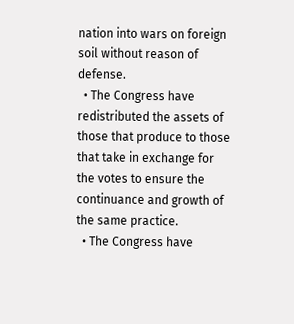nation into wars on foreign soil without reason of defense.
  • The Congress have redistributed the assets of those that produce to those that take in exchange for the votes to ensure the continuance and growth of the same practice.
  • The Congress have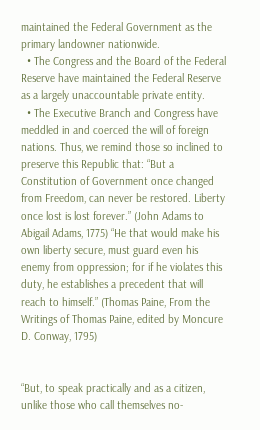maintained the Federal Government as the primary landowner nationwide.
  • The Congress and the Board of the Federal Reserve have maintained the Federal Reserve as a largely unaccountable private entity.
  • The Executive Branch and Congress have meddled in and coerced the will of foreign nations. Thus, we remind those so inclined to preserve this Republic that: “But a Constitution of Government once changed from Freedom, can never be restored. Liberty once lost is lost forever.” (John Adams to Abigail Adams, 1775) “He that would make his own liberty secure, must guard even his enemy from oppression; for if he violates this duty, he establishes a precedent that will reach to himself.” (Thomas Paine, From the Writings of Thomas Paine, edited by Moncure D. Conway, 1795)


“But, to speak practically and as a citizen, unlike those who call themselves no-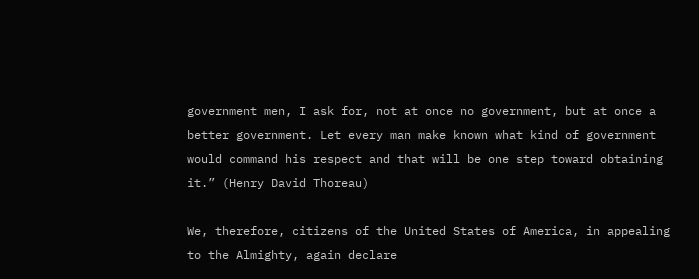government men, I ask for, not at once no government, but at once a better government. Let every man make known what kind of government would command his respect and that will be one step toward obtaining it.” (Henry David Thoreau)

We, therefore, citizens of the United States of America, in appealing to the Almighty, again declare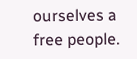ourselves a free people.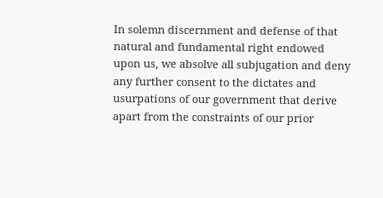In solemn discernment and defense of that natural and fundamental right endowed upon us, we absolve all subjugation and deny any further consent to the dictates and usurpations of our government that derive apart from the constraints of our prior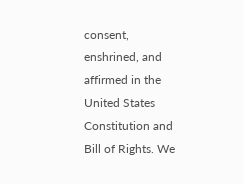consent, enshrined, and affirmed in the United States Constitution and Bill of Rights. We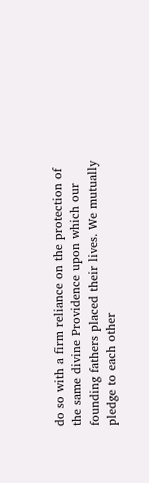do so with a firm reliance on the protection of the same divine Providence upon which our founding fathers placed their lives. We mutually pledge to each other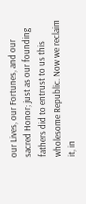our Lives, our Fortunes, and our sacred Honor; just as our founding fathers did to entrust to us this wholesome Republic. Now we reclaim it, in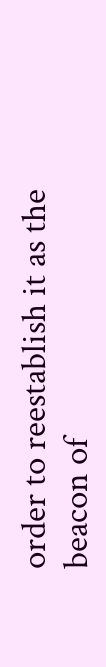order to reestablish it as the beacon of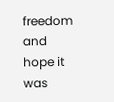freedom and hope it was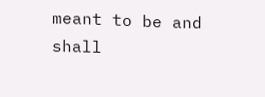meant to be and shall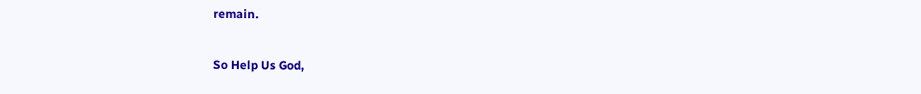remain.

So Help Us God,